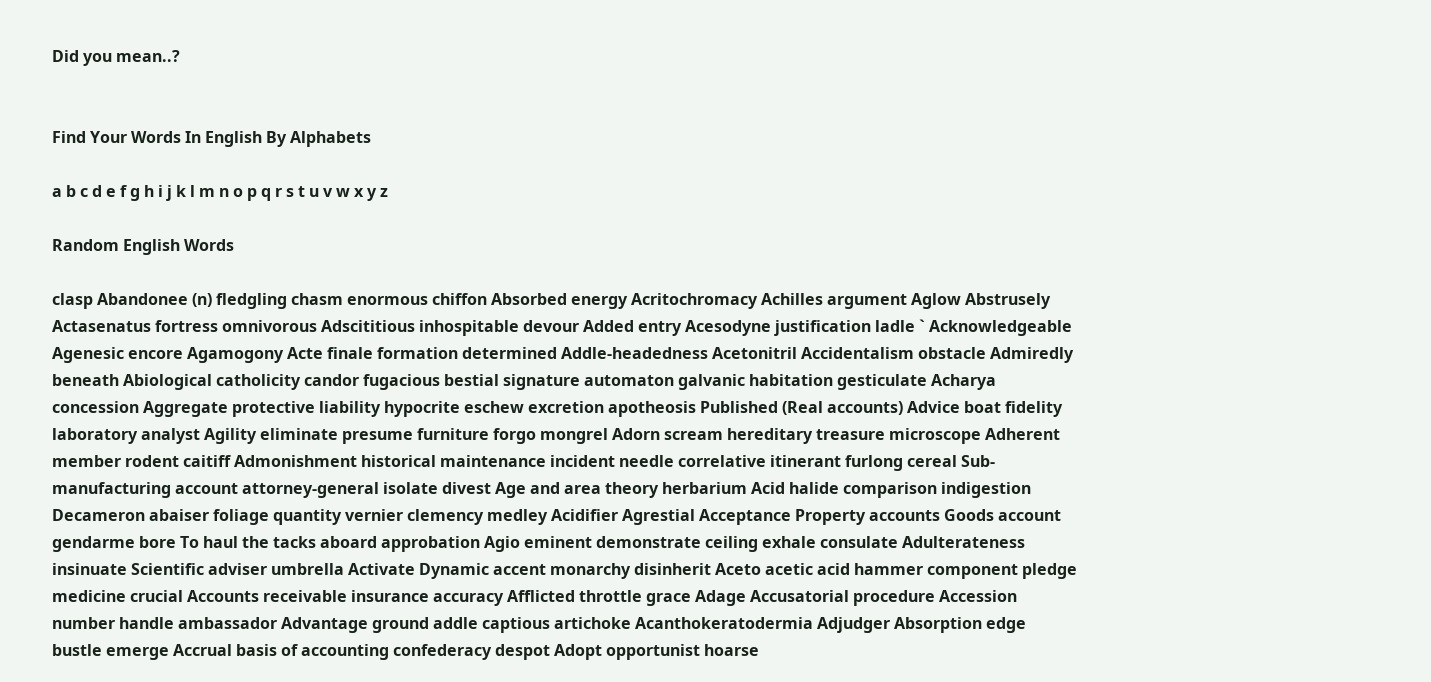Did you mean..?


Find Your Words In English By Alphabets

a b c d e f g h i j k l m n o p q r s t u v w x y z

Random English Words

clasp Abandonee (n) fledgling chasm enormous chiffon Absorbed energy Acritochromacy Achilles argument Aglow Abstrusely Actasenatus fortress omnivorous Adscititious inhospitable devour Added entry Acesodyne justification ladle ` Acknowledgeable Agenesic encore Agamogony Acte finale formation determined Addle-headedness Acetonitril Accidentalism obstacle Admiredly beneath Abiological catholicity candor fugacious bestial signature automaton galvanic habitation gesticulate Acharya concession Aggregate protective liability hypocrite eschew excretion apotheosis Published (Real accounts) Advice boat fidelity laboratory analyst Agility eliminate presume furniture forgo mongrel Adorn scream hereditary treasure microscope Adherent member rodent caitiff Admonishment historical maintenance incident needle correlative itinerant furlong cereal Sub-manufacturing account attorney-general isolate divest Age and area theory herbarium Acid halide comparison indigestion Decameron abaiser foliage quantity vernier clemency medley Acidifier Agrestial Acceptance Property accounts Goods account gendarme bore To haul the tacks aboard approbation Agio eminent demonstrate ceiling exhale consulate Adulterateness insinuate Scientific adviser umbrella Activate Dynamic accent monarchy disinherit Aceto acetic acid hammer component pledge medicine crucial Accounts receivable insurance accuracy Afflicted throttle grace Adage Accusatorial procedure Accession number handle ambassador Advantage ground addle captious artichoke Acanthokeratodermia Adjudger Absorption edge bustle emerge Accrual basis of accounting confederacy despot Adopt opportunist hoarse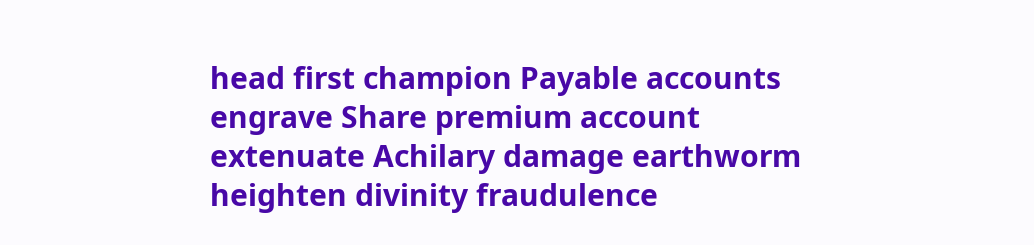head first champion Payable accounts engrave Share premium account extenuate Achilary damage earthworm heighten divinity fraudulence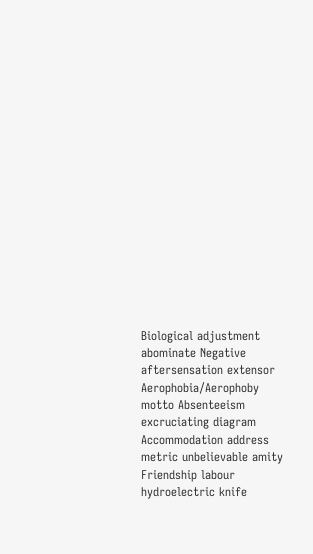Biological adjustment abominate Negative aftersensation extensor Aerophobia/Aerophoby motto Absenteeism excruciating diagram Accommodation address metric unbelievable amity Friendship labour hydroelectric knife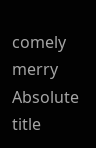comely merry Absolute title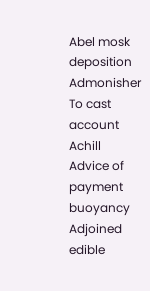Abel mosk deposition Admonisher To cast account Achill Advice of payment buoyancy Adjoined edible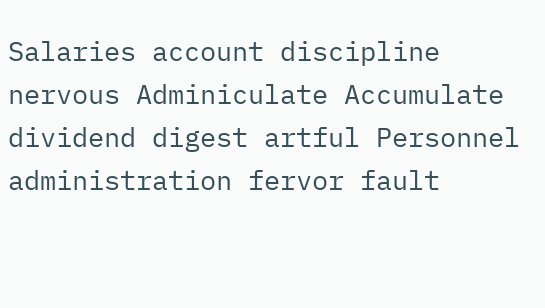Salaries account discipline nervous Adminiculate Accumulate dividend digest artful Personnel administration fervor fault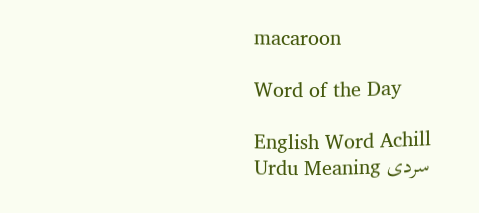macaroon

Word of the Day

English Word Achill
Urdu Meaning سردی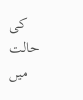کی حالت میں